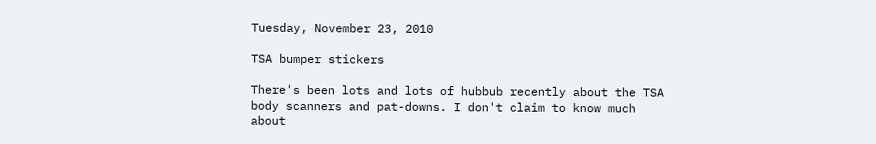Tuesday, November 23, 2010

TSA bumper stickers

There's been lots and lots of hubbub recently about the TSA body scanners and pat-downs. I don't claim to know much about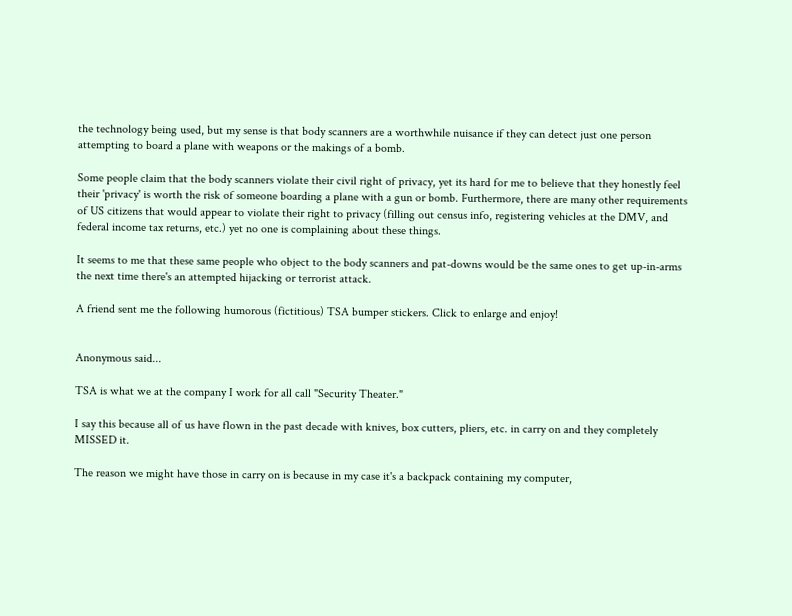the technology being used, but my sense is that body scanners are a worthwhile nuisance if they can detect just one person attempting to board a plane with weapons or the makings of a bomb.

Some people claim that the body scanners violate their civil right of privacy, yet its hard for me to believe that they honestly feel their 'privacy' is worth the risk of someone boarding a plane with a gun or bomb. Furthermore, there are many other requirements of US citizens that would appear to violate their right to privacy (filling out census info, registering vehicles at the DMV, and federal income tax returns, etc.) yet no one is complaining about these things.

It seems to me that these same people who object to the body scanners and pat-downs would be the same ones to get up-in-arms the next time there's an attempted hijacking or terrorist attack.

A friend sent me the following humorous (fictitious) TSA bumper stickers. Click to enlarge and enjoy!


Anonymous said...

TSA is what we at the company I work for all call "Security Theater."

I say this because all of us have flown in the past decade with knives, box cutters, pliers, etc. in carry on and they completely MISSED it.

The reason we might have those in carry on is because in my case it's a backpack containing my computer,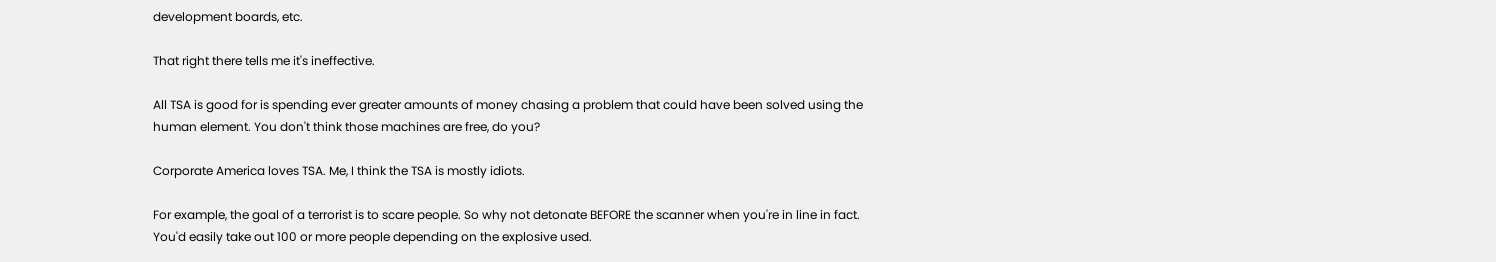development boards, etc.

That right there tells me it's ineffective.

All TSA is good for is spending ever greater amounts of money chasing a problem that could have been solved using the human element. You don't think those machines are free, do you?

Corporate America loves TSA. Me, I think the TSA is mostly idiots.

For example, the goal of a terrorist is to scare people. So why not detonate BEFORE the scanner when you're in line in fact. You'd easily take out 100 or more people depending on the explosive used.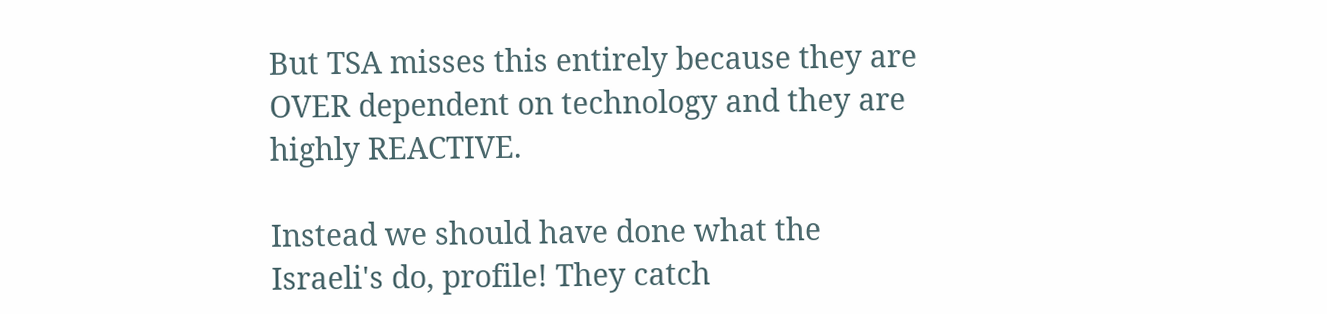But TSA misses this entirely because they are OVER dependent on technology and they are highly REACTIVE.

Instead we should have done what the Israeli's do, profile! They catch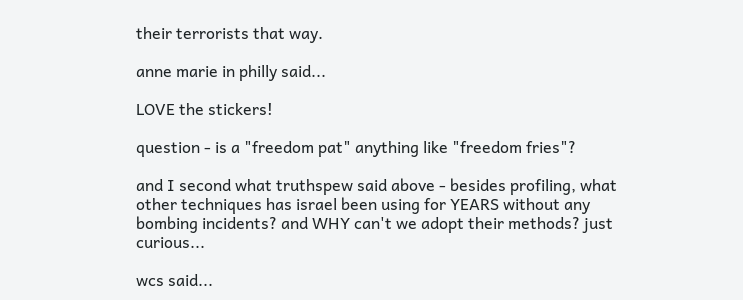their terrorists that way.

anne marie in philly said...

LOVE the stickers!

question - is a "freedom pat" anything like "freedom fries"?

and I second what truthspew said above - besides profiling, what other techniques has israel been using for YEARS without any bombing incidents? and WHY can't we adopt their methods? just curious...

wcs said...